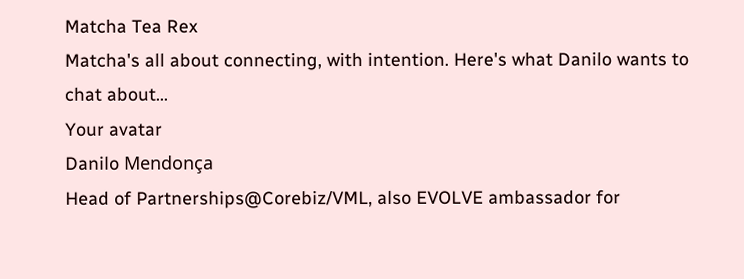Matcha Tea Rex
Matcha's all about connecting, with intention. Here's what Danilo wants to chat about...
Your avatar
Danilo Mendonça
Head of Partnerships@Corebiz/VML, also EVOLVE ambassador for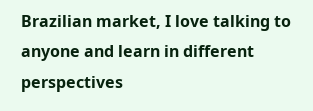Brazilian market, I love talking to anyone and learn in different perspectives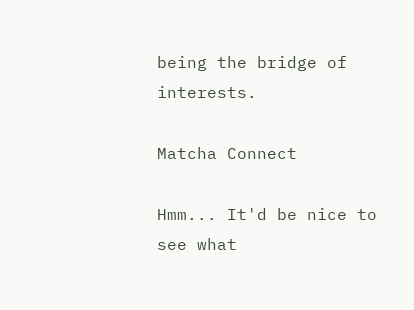being the bridge of interests.

Matcha Connect

Hmm... It'd be nice to see what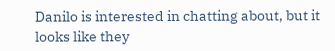Danilo is interested in chatting about, but it looks like they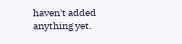haven't added anything yet.